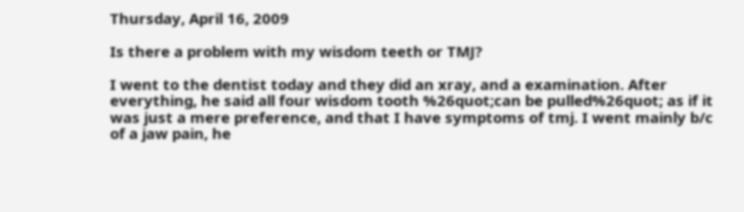Thursday, April 16, 2009

Is there a problem with my wisdom teeth or TMJ?

I went to the dentist today and they did an xray, and a examination. After everything, he said all four wisdom tooth %26quot;can be pulled%26quot; as if it was just a mere preference, and that I have symptoms of tmj. I went mainly b/c of a jaw pain, he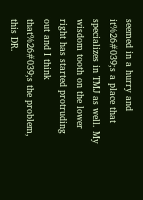seemed in a hurry and it%26#039;s a place that specializes in TMJ as well. My wisdom tooth on the lower right has started protruding out and I think that%26#039;s the problem, this DR.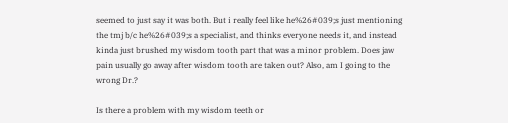seemed to just say it was both. But i really feel like he%26#039;s just mentioning the tmj b/c he%26#039;s a specialist, and thinks everyone needs it, and instead kinda just brushed my wisdom tooth part that was a minor problem. Does jaw pain usually go away after wisdom tooth are taken out? Also, am I going to the wrong Dr.?

Is there a problem with my wisdom teeth or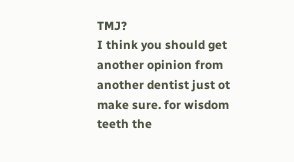TMJ?
I think you should get another opinion from another dentist just ot make sure. for wisdom teeth the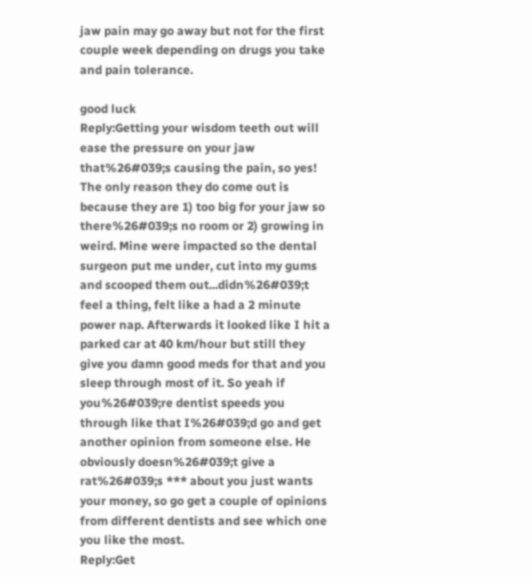jaw pain may go away but not for the first couple week depending on drugs you take and pain tolerance.

good luck
Reply:Getting your wisdom teeth out will ease the pressure on your jaw that%26#039;s causing the pain, so yes! The only reason they do come out is because they are 1) too big for your jaw so there%26#039;s no room or 2) growing in weird. Mine were impacted so the dental surgeon put me under, cut into my gums and scooped them out...didn%26#039;t feel a thing, felt like a had a 2 minute power nap. Afterwards it looked like I hit a parked car at 40 km/hour but still they give you damn good meds for that and you sleep through most of it. So yeah if you%26#039;re dentist speeds you through like that I%26#039;d go and get another opinion from someone else. He obviously doesn%26#039;t give a rat%26#039;s *** about you just wants your money, so go get a couple of opinions from different dentists and see which one you like the most.
Reply:Get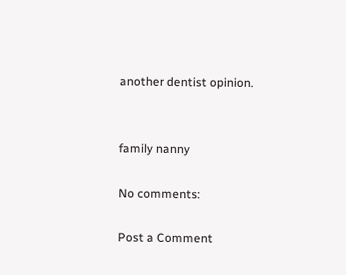another dentist opinion.


family nanny

No comments:

Post a Comment